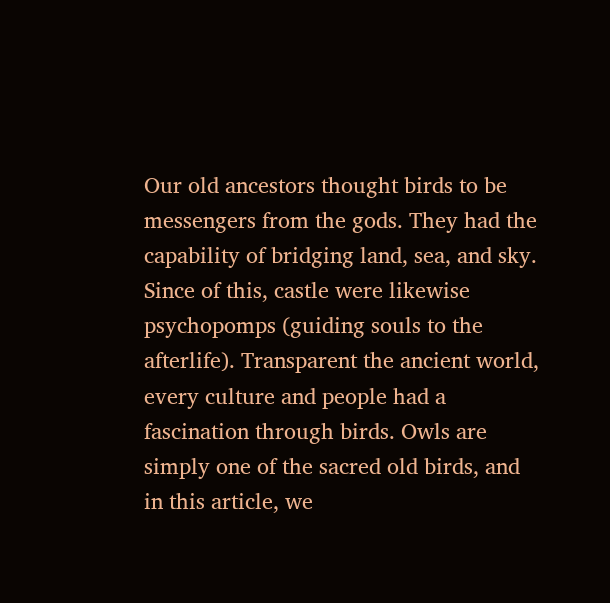Our old ancestors thought birds to be messengers from the gods. They had the capability of bridging land, sea, and sky. Since of this, castle were likewise psychopomps (guiding souls to the afterlife). Transparent the ancient world, every culture and people had a fascination through birds. Owls are simply one of the sacred old birds, and in this article, we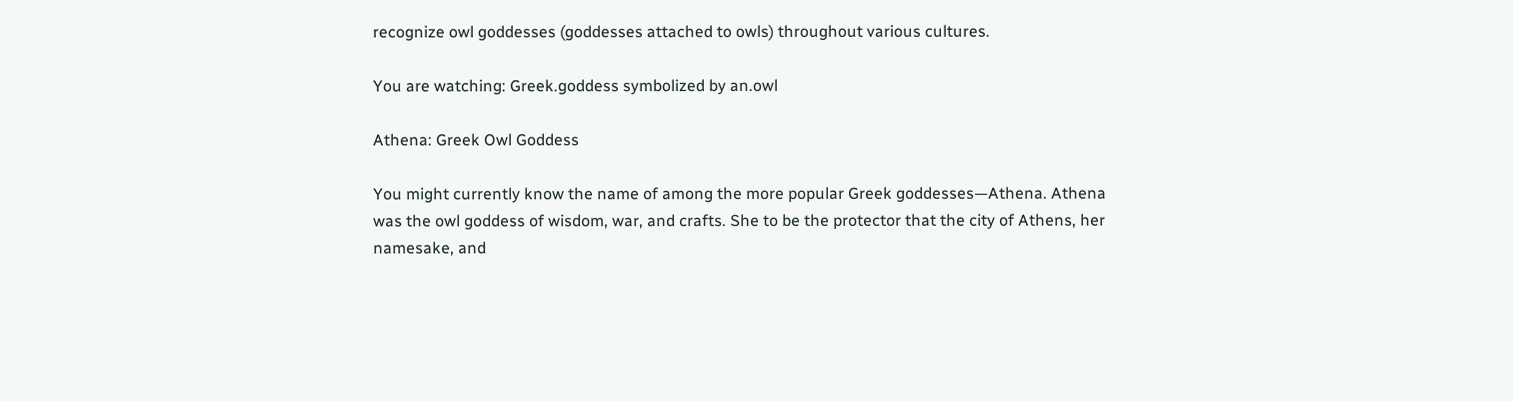recognize owl goddesses (goddesses attached to owls) throughout various cultures.

You are watching: Greek.goddess symbolized by an.owl

Athena: Greek Owl Goddess

You might currently know the name of among the more popular Greek goddesses—Athena. Athena was the owl goddess of wisdom, war, and crafts. She to be the protector that the city of Athens, her namesake, and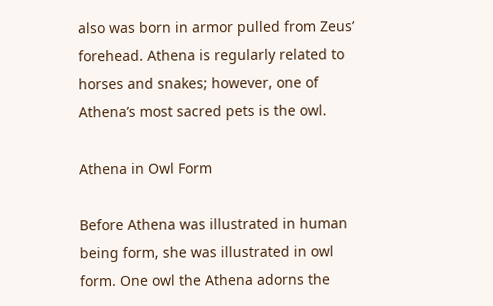also was born in armor pulled from Zeus’ forehead. Athena is regularly related to horses and snakes; however, one of Athena’s most sacred pets is the owl.

Athena in Owl Form

Before Athena was illustrated in human being form, she was illustrated in owl form. One owl the Athena adorns the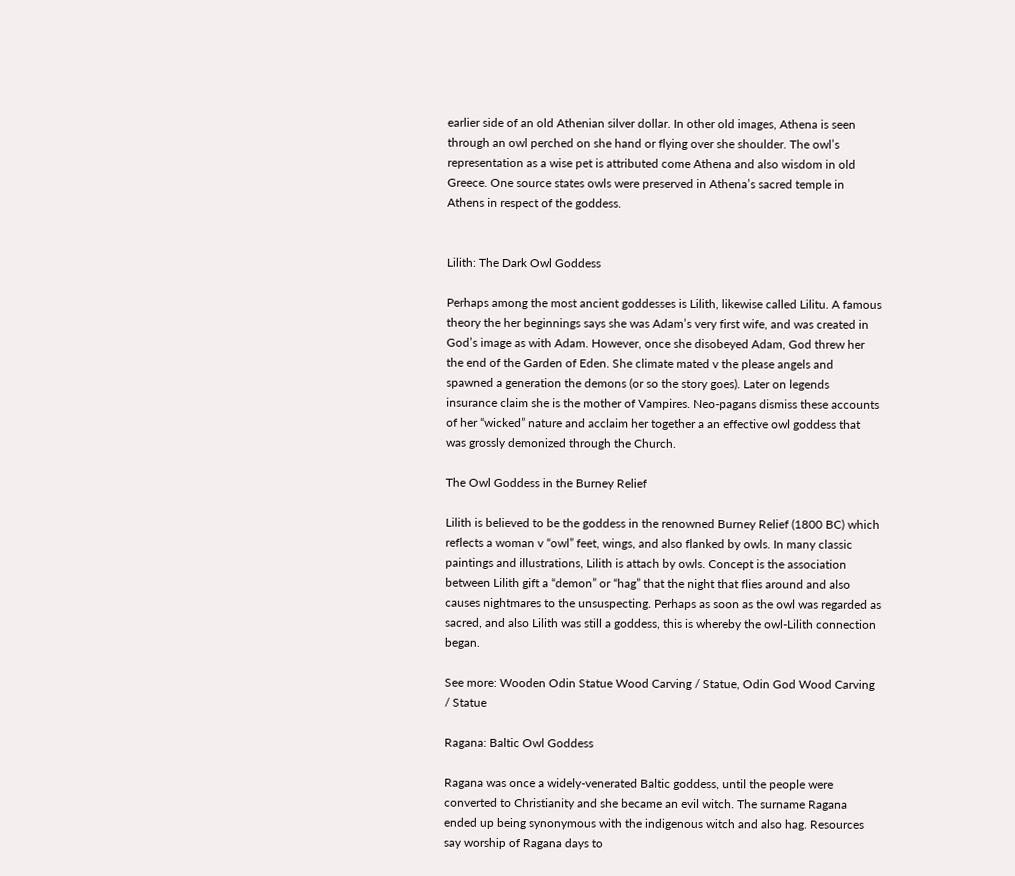earlier side of an old Athenian silver dollar. In other old images, Athena is seen through an owl perched on she hand or flying over she shoulder. The owl’s representation as a wise pet is attributed come Athena and also wisdom in old Greece. One source states owls were preserved in Athena’s sacred temple in Athens in respect of the goddess.


Lilith: The Dark Owl Goddess

Perhaps among the most ancient goddesses is Lilith, likewise called Lilitu. A famous theory the her beginnings says she was Adam’s very first wife, and was created in God’s image as with Adam. However, once she disobeyed Adam, God threw her the end of the Garden of Eden. She climate mated v the please angels and spawned a generation the demons (or so the story goes). Later on legends insurance claim she is the mother of Vampires. Neo-pagans dismiss these accounts of her “wicked” nature and acclaim her together a an effective owl goddess that was grossly demonized through the Church.

The Owl Goddess in the Burney Relief

Lilith is believed to be the goddess in the renowned Burney Relief (1800 BC) which reflects a woman v “owl” feet, wings, and also flanked by owls. In many classic paintings and illustrations, Lilith is attach by owls. Concept is the association between Lilith gift a “demon” or “hag” that the night that flies around and also causes nightmares to the unsuspecting. Perhaps as soon as the owl was regarded as sacred, and also Lilith was still a goddess, this is whereby the owl-Lilith connection began.

See more: Wooden Odin Statue Wood Carving / Statue, Odin God Wood Carving / Statue

Ragana: Baltic Owl Goddess

Ragana was once a widely-venerated Baltic goddess, until the people were converted to Christianity and she became an evil witch. The surname Ragana ended up being synonymous with the indigenous witch and also hag. Resources say worship of Ragana days to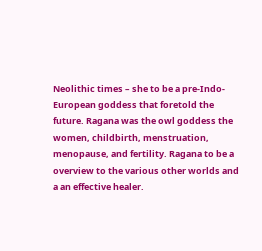Neolithic times – she to be a pre-Indo-European goddess that foretold the future. Ragana was the owl goddess the women, childbirth, menstruation, menopause, and fertility. Ragana to be a overview to the various other worlds and a an effective healer.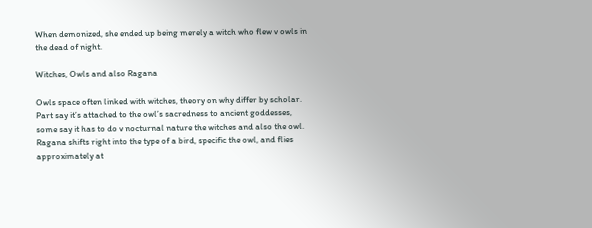When demonized, she ended up being merely a witch who flew v owls in the dead of night.

Witches, Owls and also Ragana

Owls space often linked with witches, theory on why differ by scholar. Part say it’s attached to the owl’s sacredness to ancient goddesses, some say it has to do v nocturnal nature the witches and also the owl. Ragana shifts right into the type of a bird, specific the owl, and flies approximately at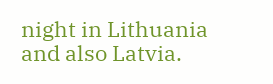night in Lithuania and also Latvia.